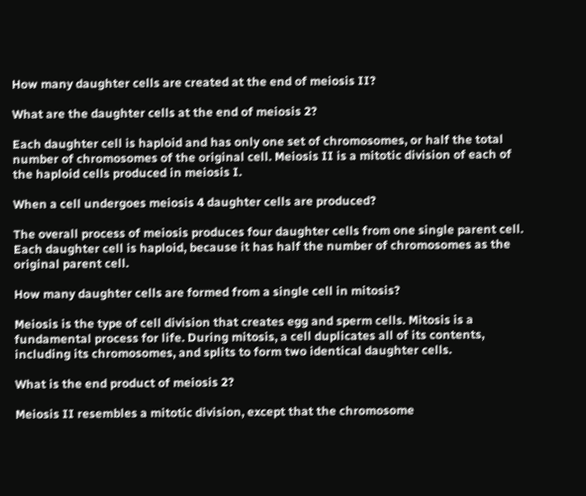How many daughter cells are created at the end of meiosis II?

What are the daughter cells at the end of meiosis 2?

Each daughter cell is haploid and has only one set of chromosomes, or half the total number of chromosomes of the original cell. Meiosis II is a mitotic division of each of the haploid cells produced in meiosis I.

When a cell undergoes meiosis 4 daughter cells are produced?

The overall process of meiosis produces four daughter cells from one single parent cell. Each daughter cell is haploid, because it has half the number of chromosomes as the original parent cell.

How many daughter cells are formed from a single cell in mitosis?

Meiosis is the type of cell division that creates egg and sperm cells. Mitosis is a fundamental process for life. During mitosis, a cell duplicates all of its contents, including its chromosomes, and splits to form two identical daughter cells.

What is the end product of meiosis 2?

Meiosis II resembles a mitotic division, except that the chromosome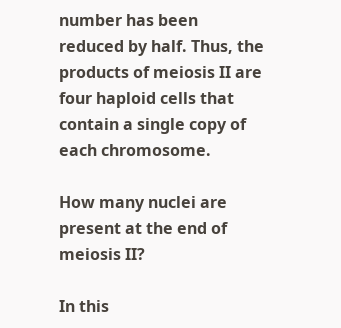number has been reduced by half. Thus, the products of meiosis II are four haploid cells that contain a single copy of each chromosome.

How many nuclei are present at the end of meiosis II?

In this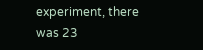experiment, there was 23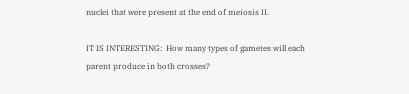nuclei that were present at the end of meiosis II.

IT IS INTERESTING:  How many types of gametes will each parent produce in both crosses?